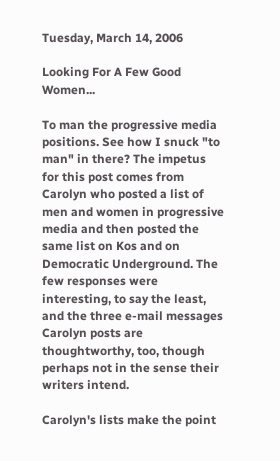Tuesday, March 14, 2006

Looking For A Few Good Women...

To man the progressive media positions. See how I snuck "to man" in there? The impetus for this post comes from Carolyn who posted a list of men and women in progressive media and then posted the same list on Kos and on Democratic Underground. The few responses were interesting, to say the least, and the three e-mail messages Carolyn posts are thoughtworthy, too, though perhaps not in the sense their writers intend.

Carolyn's lists make the point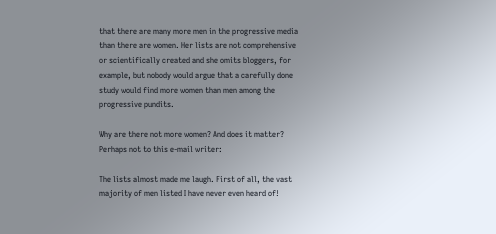that there are many more men in the progressive media than there are women. Her lists are not comprehensive or scientifically created and she omits bloggers, for example, but nobody would argue that a carefully done study would find more women than men among the progressive pundits.

Why are there not more women? And does it matter? Perhaps not to this e-mail writer:

The lists almost made me laugh. First of all, the vast majority of men listed I have never even heard of!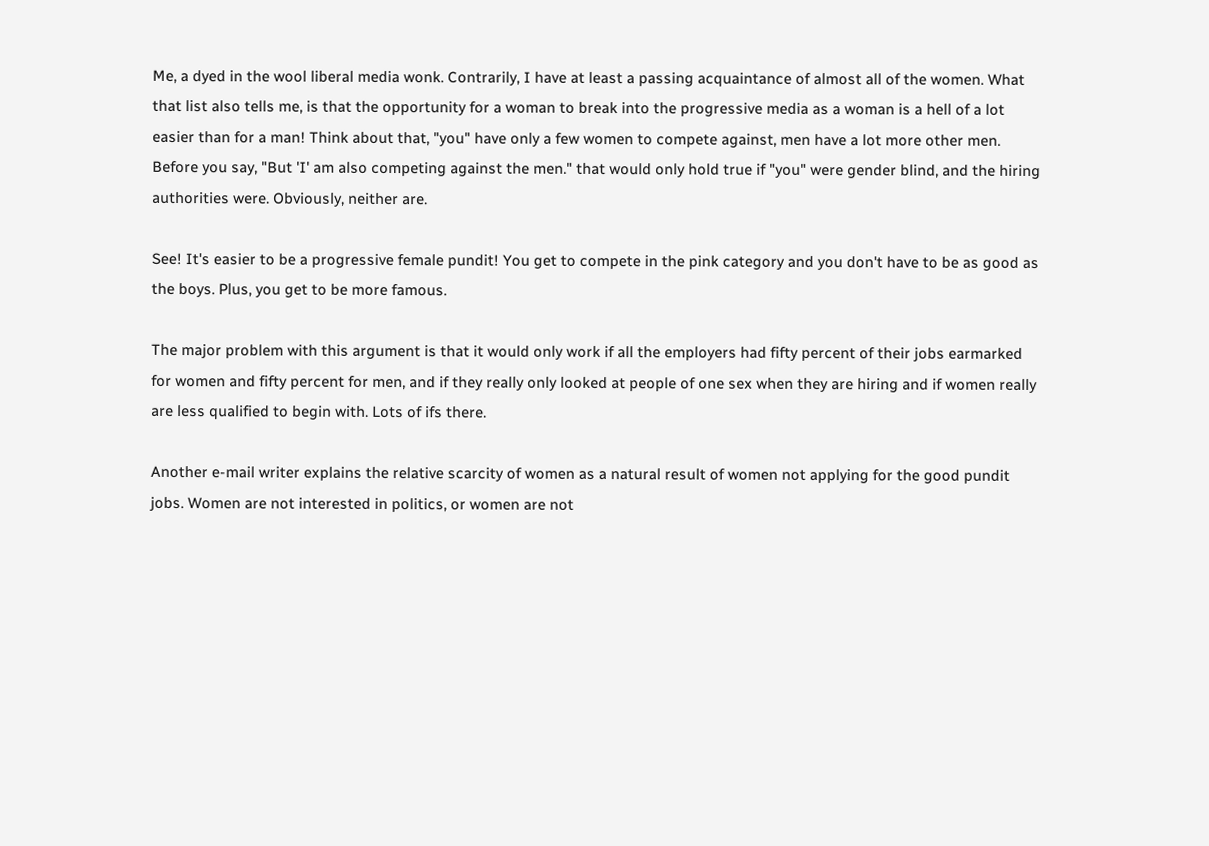Me, a dyed in the wool liberal media wonk. Contrarily, I have at least a passing acquaintance of almost all of the women. What that list also tells me, is that the opportunity for a woman to break into the progressive media as a woman is a hell of a lot easier than for a man! Think about that, "you" have only a few women to compete against, men have a lot more other men. Before you say, "But 'I' am also competing against the men." that would only hold true if "you" were gender blind, and the hiring authorities were. Obviously, neither are.

See! It's easier to be a progressive female pundit! You get to compete in the pink category and you don't have to be as good as the boys. Plus, you get to be more famous.

The major problem with this argument is that it would only work if all the employers had fifty percent of their jobs earmarked for women and fifty percent for men, and if they really only looked at people of one sex when they are hiring and if women really are less qualified to begin with. Lots of ifs there.

Another e-mail writer explains the relative scarcity of women as a natural result of women not applying for the good pundit jobs. Women are not interested in politics, or women are not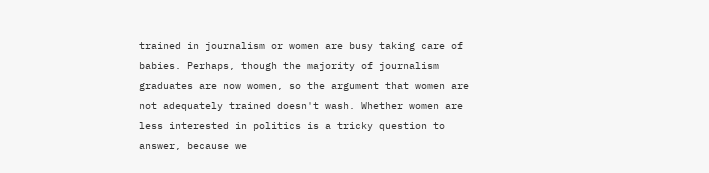trained in journalism or women are busy taking care of babies. Perhaps, though the majority of journalism graduates are now women, so the argument that women are not adequately trained doesn't wash. Whether women are less interested in politics is a tricky question to answer, because we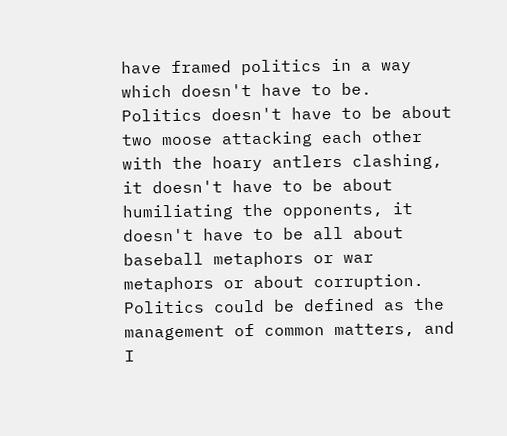have framed politics in a way which doesn't have to be. Politics doesn't have to be about two moose attacking each other with the hoary antlers clashing, it doesn't have to be about humiliating the opponents, it doesn't have to be all about baseball metaphors or war metaphors or about corruption. Politics could be defined as the management of common matters, and I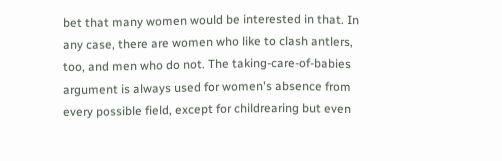bet that many women would be interested in that. In any case, there are women who like to clash antlers, too, and men who do not. The taking-care-of-babies argument is always used for women's absence from every possible field, except for childrearing but even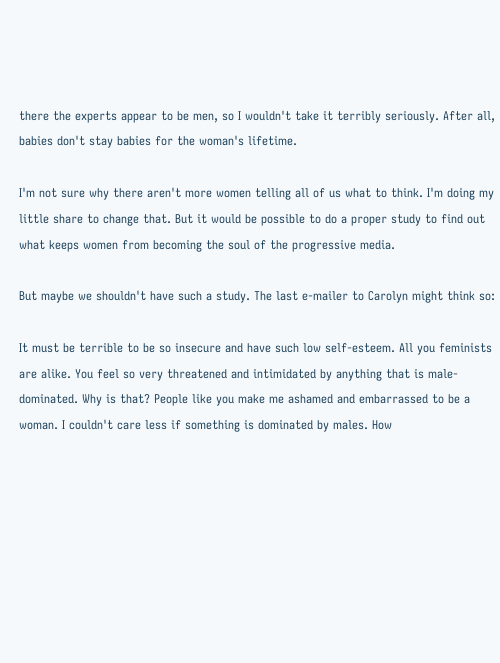there the experts appear to be men, so I wouldn't take it terribly seriously. After all, babies don't stay babies for the woman's lifetime.

I'm not sure why there aren't more women telling all of us what to think. I'm doing my little share to change that. But it would be possible to do a proper study to find out what keeps women from becoming the soul of the progressive media.

But maybe we shouldn't have such a study. The last e-mailer to Carolyn might think so:

It must be terrible to be so insecure and have such low self-esteem. All you feminists are alike. You feel so very threatened and intimidated by anything that is male-dominated. Why is that? People like you make me ashamed and embarrassed to be a woman. I couldn't care less if something is dominated by males. How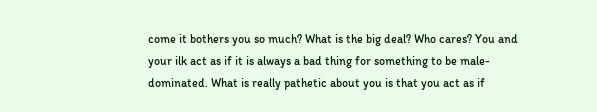come it bothers you so much? What is the big deal? Who cares? You and your ilk act as if it is always a bad thing for something to be male-dominated. What is really pathetic about you is that you act as if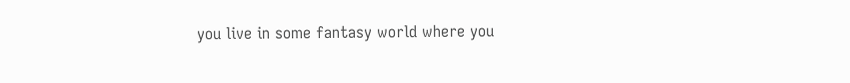you live in some fantasy world where you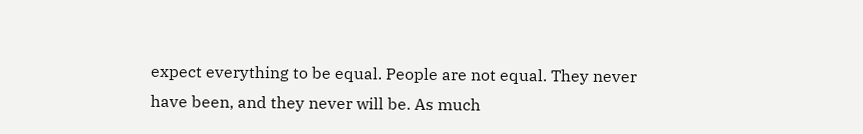expect everything to be equal. People are not equal. They never have been, and they never will be. As much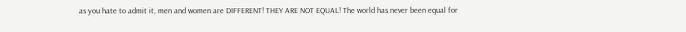as you hate to admit it, men and women are DIFFERENT! THEY ARE NOT EQUAL! The world has never been equal for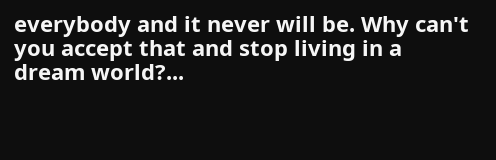everybody and it never will be. Why can't you accept that and stop living in a dream world?...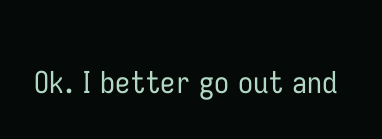Ok. I better go out and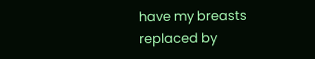have my breasts replaced by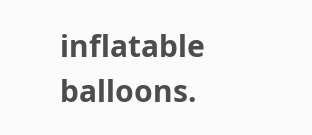inflatable balloons.